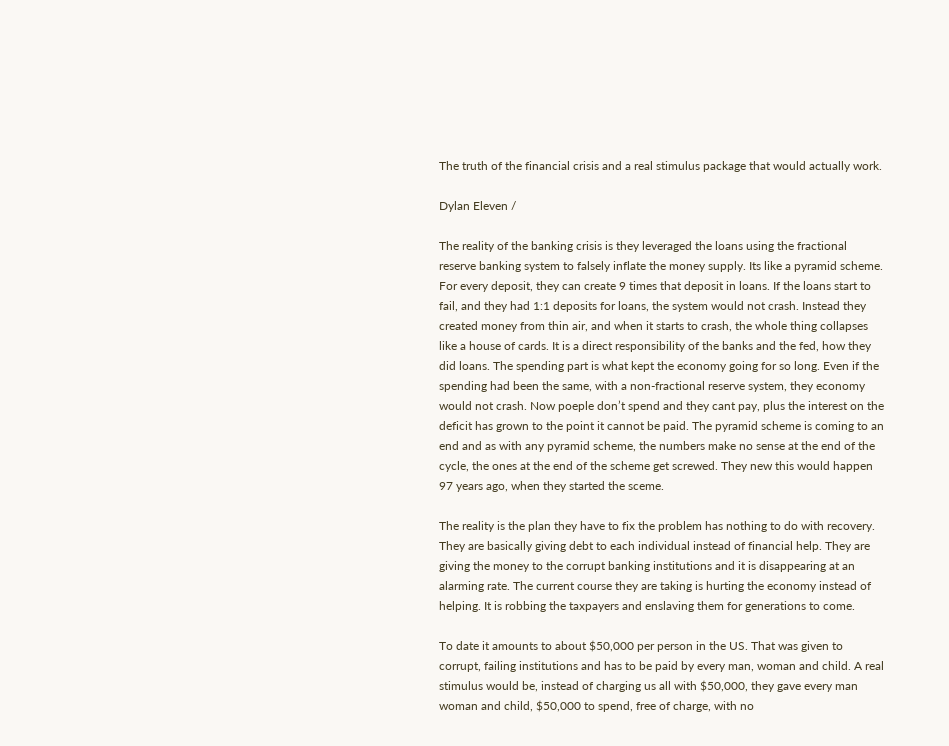The truth of the financial crisis and a real stimulus package that would actually work.

Dylan Eleven /

The reality of the banking crisis is they leveraged the loans using the fractional reserve banking system to falsely inflate the money supply. Its like a pyramid scheme. For every deposit, they can create 9 times that deposit in loans. If the loans start to fail, and they had 1:1 deposits for loans, the system would not crash. Instead they created money from thin air, and when it starts to crash, the whole thing collapses like a house of cards. It is a direct responsibility of the banks and the fed, how they did loans. The spending part is what kept the economy going for so long. Even if the spending had been the same, with a non-fractional reserve system, they economy would not crash. Now poeple don’t spend and they cant pay, plus the interest on the deficit has grown to the point it cannot be paid. The pyramid scheme is coming to an end and as with any pyramid scheme, the numbers make no sense at the end of the cycle, the ones at the end of the scheme get screwed. They new this would happen 97 years ago, when they started the sceme.

The reality is the plan they have to fix the problem has nothing to do with recovery. They are basically giving debt to each individual instead of financial help. They are giving the money to the corrupt banking institutions and it is disappearing at an alarming rate. The current course they are taking is hurting the economy instead of helping. It is robbing the taxpayers and enslaving them for generations to come.

To date it amounts to about $50,000 per person in the US. That was given to corrupt, failing institutions and has to be paid by every man, woman and child. A real stimulus would be, instead of charging us all with $50,000, they gave every man woman and child, $50,000 to spend, free of charge, with no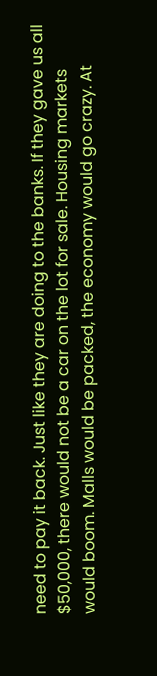need to pay it back. Just like they are doing to the banks. If they gave us all $50,000, there would not be a car on the lot for sale. Housing markets would boom. Malls would be packed, the economy would go crazy. At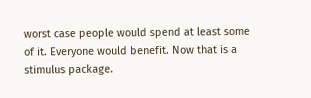worst case people would spend at least some of it. Everyone would benefit. Now that is a stimulus package.